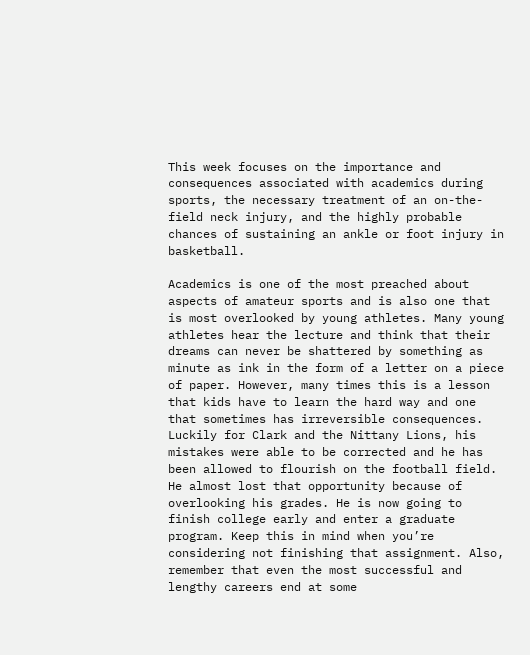This week focuses on the importance and consequences associated with academics during sports, the necessary treatment of an on-the-field neck injury, and the highly probable chances of sustaining an ankle or foot injury in basketball.

Academics is one of the most preached about aspects of amateur sports and is also one that is most overlooked by young athletes. Many young athletes hear the lecture and think that their dreams can never be shattered by something as minute as ink in the form of a letter on a piece of paper. However, many times this is a lesson that kids have to learn the hard way and one that sometimes has irreversible consequences. Luckily for Clark and the Nittany Lions, his mistakes were able to be corrected and he has been allowed to flourish on the football field. He almost lost that opportunity because of overlooking his grades. He is now going to finish college early and enter a graduate program. Keep this in mind when you’re considering not finishing that assignment. Also, remember that even the most successful and lengthy careers end at some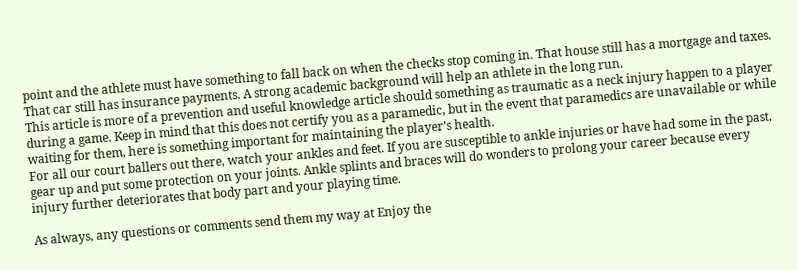point and the athlete must have something to fall back on when the checks stop coming in. That house still has a mortgage and taxes. That car still has insurance payments. A strong academic background will help an athlete in the long run.
This article is more of a prevention and useful knowledge article should something as traumatic as a neck injury happen to a player during a game. Keep in mind that this does not certify you as a paramedic, but in the event that paramedics are unavailable or while waiting for them, here is something important for maintaining the player’s health.
For all our court ballers out there, watch your ankles and feet. If you are susceptible to ankle injuries or have had some in the past, gear up and put some protection on your joints. Ankle splints and braces will do wonders to prolong your career because every injury further deteriorates that body part and your playing time.

As always, any questions or comments send them my way at Enjoy the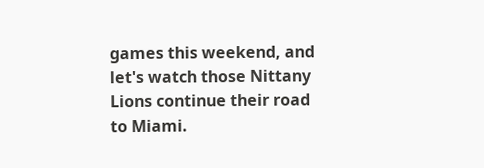games this weekend, and let's watch those Nittany Lions continue their road to Miami.